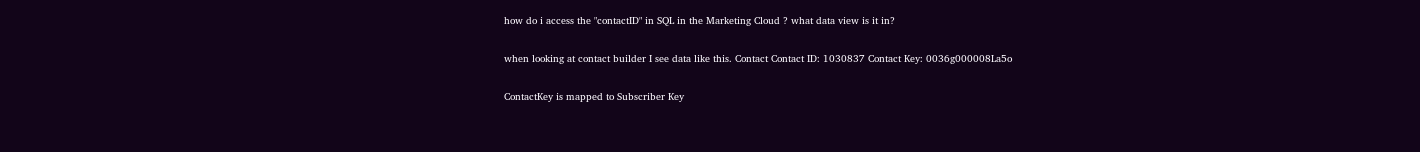how do i access the "contactID" in SQL in the Marketing Cloud ? what data view is it in?

when looking at contact builder I see data like this. Contact Contact ID: 1030837 Contact Key: 0036g000008La5o

ContactKey is mapped to Subscriber Key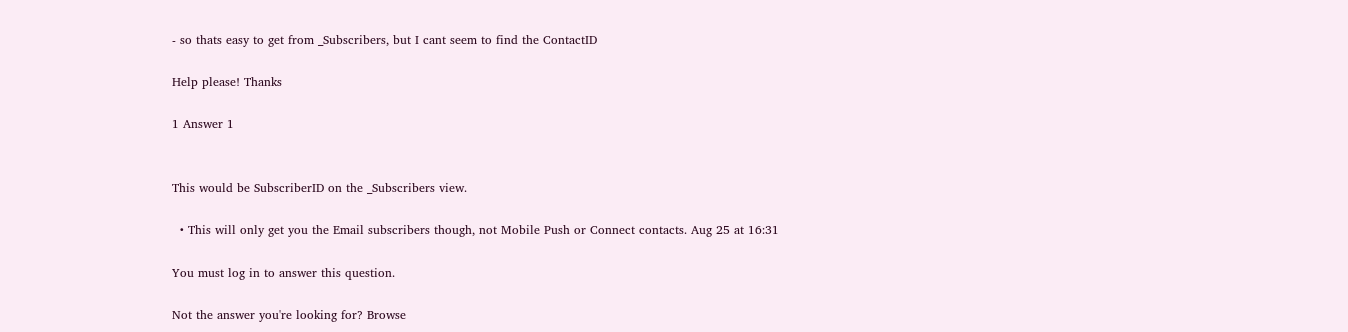- so thats easy to get from _Subscribers, but I cant seem to find the ContactID

Help please! Thanks

1 Answer 1


This would be SubscriberID on the _Subscribers view.

  • This will only get you the Email subscribers though, not Mobile Push or Connect contacts. Aug 25 at 16:31

You must log in to answer this question.

Not the answer you're looking for? Browse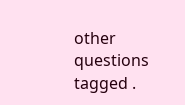other questions tagged .